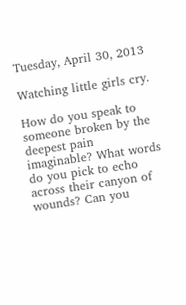Tuesday, April 30, 2013

Watching little girls cry.

How do you speak to someone broken by the deepest pain imaginable? What words do you pick to echo across their canyon of wounds? Can you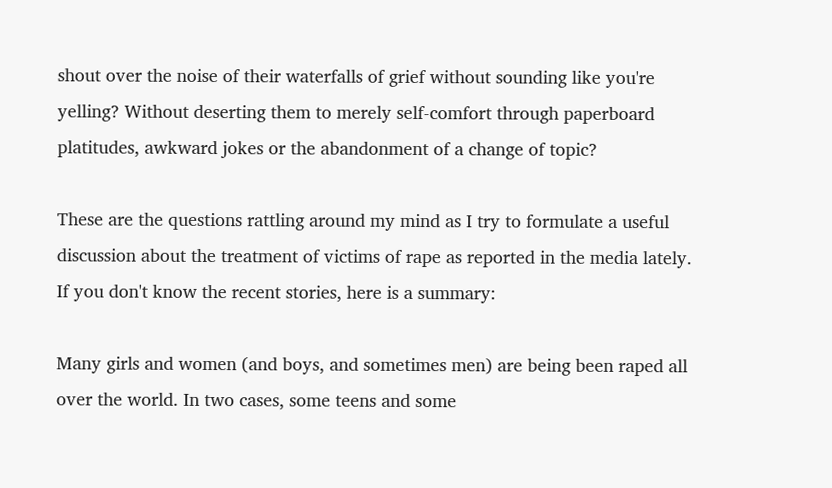shout over the noise of their waterfalls of grief without sounding like you're yelling? Without deserting them to merely self-comfort through paperboard platitudes, awkward jokes or the abandonment of a change of topic?

These are the questions rattling around my mind as I try to formulate a useful discussion about the treatment of victims of rape as reported in the media lately. If you don't know the recent stories, here is a summary:

Many girls and women (and boys, and sometimes men) are being been raped all over the world. In two cases, some teens and some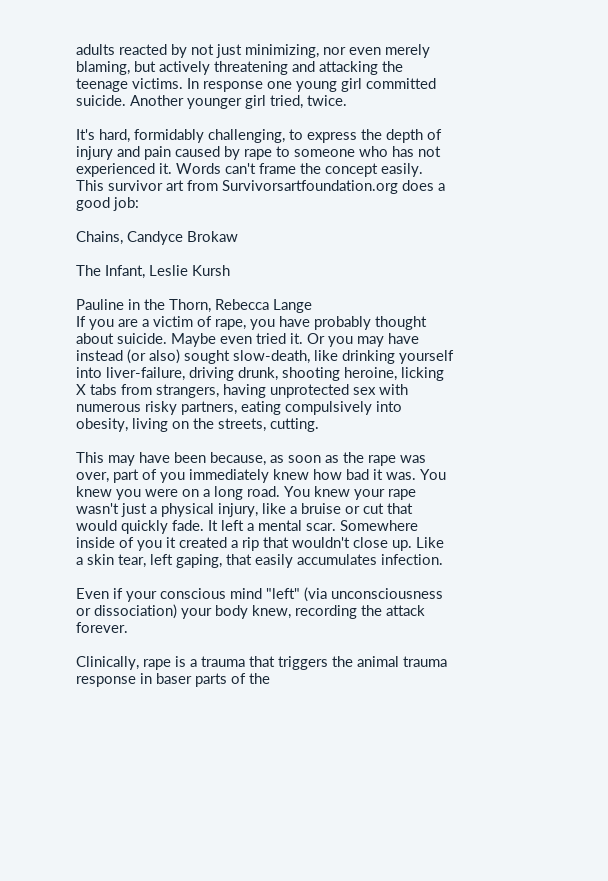adults reacted by not just minimizing, nor even merely blaming, but actively threatening and attacking the teenage victims. In response one young girl committed suicide. Another younger girl tried, twice.

It's hard, formidably challenging, to express the depth of injury and pain caused by rape to someone who has not experienced it. Words can't frame the concept easily. This survivor art from Survivorsartfoundation.org does a good job:

Chains, Candyce Brokaw

The Infant, Leslie Kursh

Pauline in the Thorn, Rebecca Lange
If you are a victim of rape, you have probably thought about suicide. Maybe even tried it. Or you may have instead (or also) sought slow-death, like drinking yourself into liver-failure, driving drunk, shooting heroine, licking X tabs from strangers, having unprotected sex with numerous risky partners, eating compulsively into obesity, living on the streets, cutting.

This may have been because, as soon as the rape was over, part of you immediately knew how bad it was. You knew you were on a long road. You knew your rape wasn't just a physical injury, like a bruise or cut that would quickly fade. It left a mental scar. Somewhere inside of you it created a rip that wouldn't close up. Like a skin tear, left gaping, that easily accumulates infection.

Even if your conscious mind "left" (via unconsciousness or dissociation) your body knew, recording the attack forever.

Clinically, rape is a trauma that triggers the animal trauma response in baser parts of the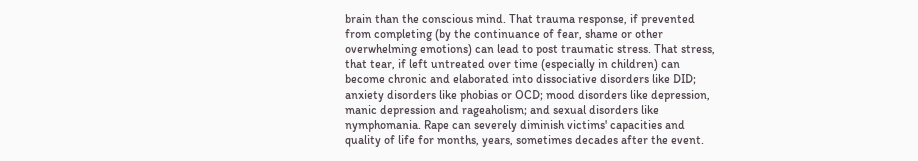brain than the conscious mind. That trauma response, if prevented from completing (by the continuance of fear, shame or other overwhelming emotions) can lead to post traumatic stress. That stress, that tear, if left untreated over time (especially in children) can become chronic and elaborated into dissociative disorders like DID; anxiety disorders like phobias or OCD; mood disorders like depression, manic depression and rageaholism; and sexual disorders like nymphomania. Rape can severely diminish victims' capacities and quality of life for months, years, sometimes decades after the event.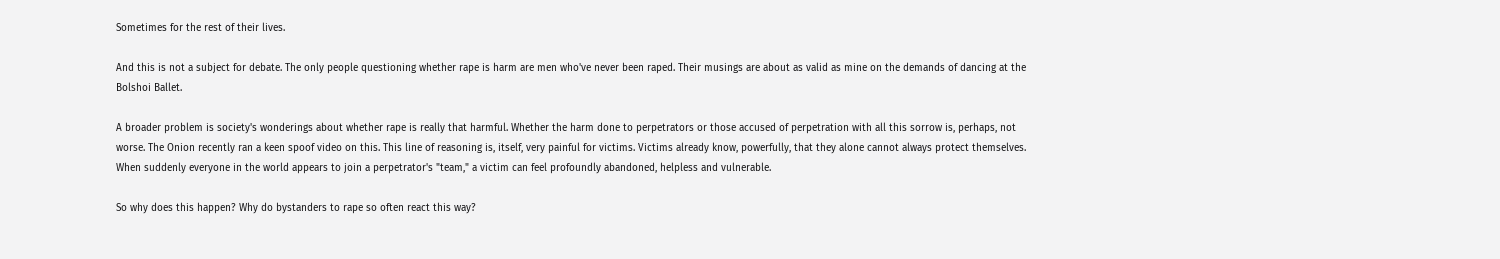Sometimes for the rest of their lives.

And this is not a subject for debate. The only people questioning whether rape is harm are men who've never been raped. Their musings are about as valid as mine on the demands of dancing at the Bolshoi Ballet.

A broader problem is society's wonderings about whether rape is really that harmful. Whether the harm done to perpetrators or those accused of perpetration with all this sorrow is, perhaps, not worse. The Onion recently ran a keen spoof video on this. This line of reasoning is, itself, very painful for victims. Victims already know, powerfully, that they alone cannot always protect themselves. When suddenly everyone in the world appears to join a perpetrator's "team," a victim can feel profoundly abandoned, helpless and vulnerable.

So why does this happen? Why do bystanders to rape so often react this way?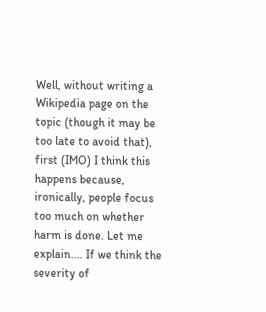Well, without writing a Wikipedia page on the topic (though it may be too late to avoid that), first (IMO) I think this happens because, ironically, people focus too much on whether harm is done. Let me explain.... If we think the severity of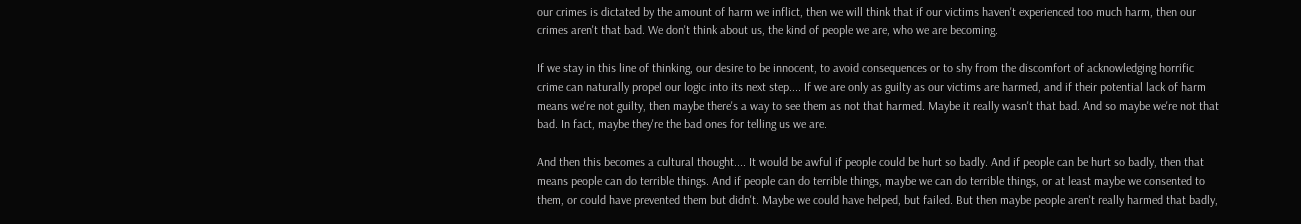our crimes is dictated by the amount of harm we inflict, then we will think that if our victims haven't experienced too much harm, then our crimes aren't that bad. We don't think about us, the kind of people we are, who we are becoming.

If we stay in this line of thinking, our desire to be innocent, to avoid consequences or to shy from the discomfort of acknowledging horrific crime can naturally propel our logic into its next step.... If we are only as guilty as our victims are harmed, and if their potential lack of harm means we're not guilty, then maybe there's a way to see them as not that harmed. Maybe it really wasn't that bad. And so maybe we're not that bad. In fact, maybe they're the bad ones for telling us we are.

And then this becomes a cultural thought.... It would be awful if people could be hurt so badly. And if people can be hurt so badly, then that means people can do terrible things. And if people can do terrible things, maybe we can do terrible things, or at least maybe we consented to them, or could have prevented them but didn't. Maybe we could have helped, but failed. But then maybe people aren't really harmed that badly,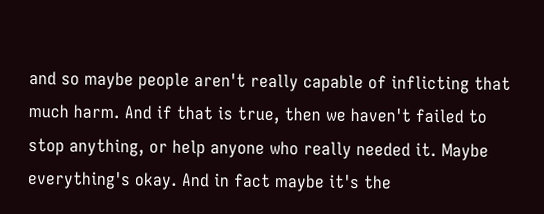and so maybe people aren't really capable of inflicting that much harm. And if that is true, then we haven't failed to stop anything, or help anyone who really needed it. Maybe everything's okay. And in fact maybe it's the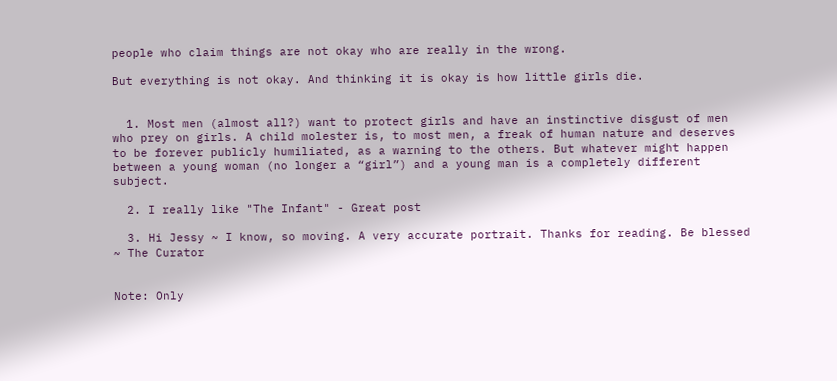people who claim things are not okay who are really in the wrong.

But everything is not okay. And thinking it is okay is how little girls die.


  1. Most men (almost all?) want to protect girls and have an instinctive disgust of men who prey on girls. A child molester is, to most men, a freak of human nature and deserves to be forever publicly humiliated, as a warning to the others. But whatever might happen between a young woman (no longer a “girl”) and a young man is a completely different subject.

  2. I really like "The Infant" - Great post

  3. Hi Jessy ~ I know, so moving. A very accurate portrait. Thanks for reading. Be blessed ~ The Curator


Note: Only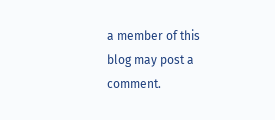a member of this blog may post a comment.